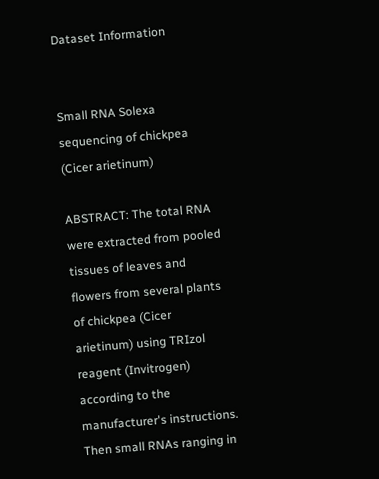Dataset Information


Small RNA Solexa sequencing of chickpea (Cicer arietinum)

ABSTRACT: The total RNA were extracted from pooled tissues of leaves and flowers from several plants of chickpea (Cicer arietinum) using TRIzol reagent (Invitrogen) according to the manufacturer's instructions. Then small RNAs ranging in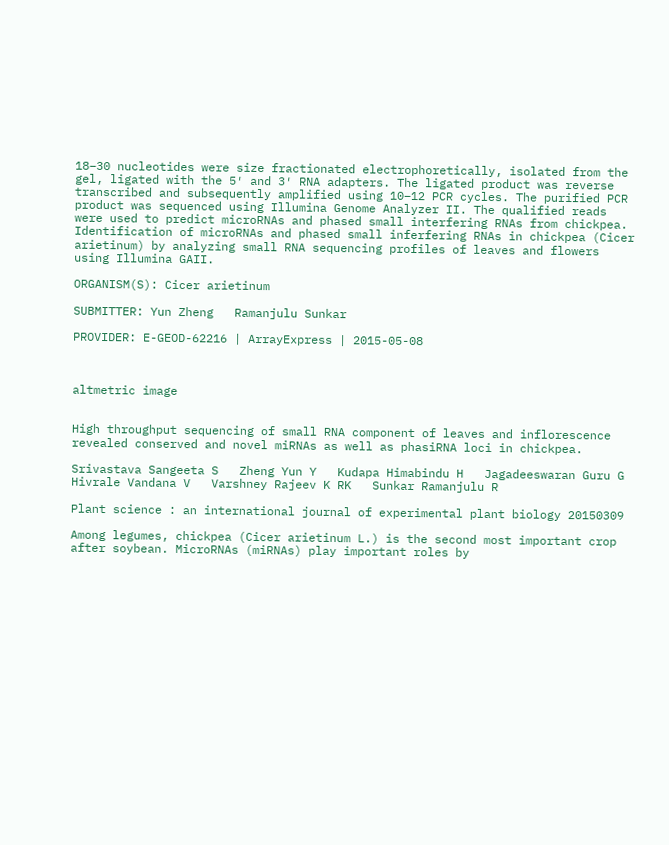18–30 nucleotides were size fractionated electrophoretically, isolated from the gel, ligated with the 5′ and 3′ RNA adapters. The ligated product was reverse transcribed and subsequently amplified using 10–12 PCR cycles. The purified PCR product was sequenced using Illumina Genome Analyzer II. The qualified reads were used to predict microRNAs and phased small interfering RNAs from chickpea. Identification of microRNAs and phased small inferfering RNAs in chickpea (Cicer arietinum) by analyzing small RNA sequencing profiles of leaves and flowers using Illumina GAII.

ORGANISM(S): Cicer arietinum

SUBMITTER: Yun Zheng   Ramanjulu Sunkar

PROVIDER: E-GEOD-62216 | ArrayExpress | 2015-05-08



altmetric image


High throughput sequencing of small RNA component of leaves and inflorescence revealed conserved and novel miRNAs as well as phasiRNA loci in chickpea.

Srivastava Sangeeta S   Zheng Yun Y   Kudapa Himabindu H   Jagadeeswaran Guru G   Hivrale Vandana V   Varshney Rajeev K RK   Sunkar Ramanjulu R

Plant science : an international journal of experimental plant biology 20150309

Among legumes, chickpea (Cicer arietinum L.) is the second most important crop after soybean. MicroRNAs (miRNAs) play important roles by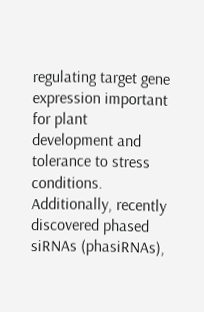regulating target gene expression important for plant development and tolerance to stress conditions. Additionally, recently discovered phased siRNAs (phasiRNAs),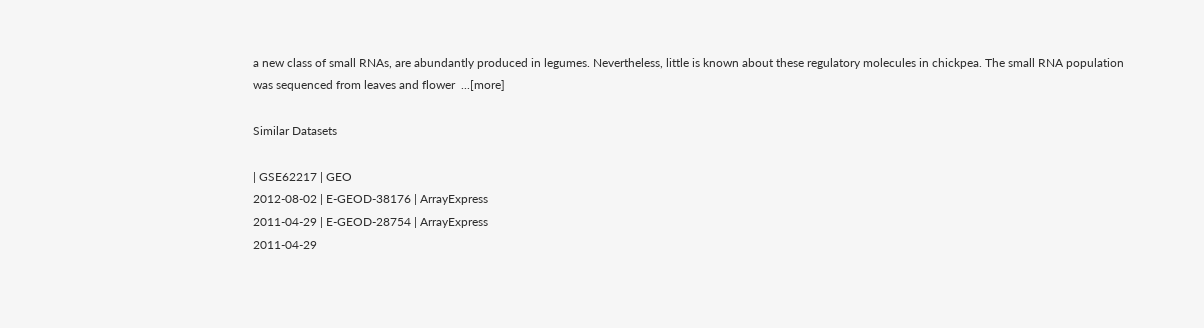a new class of small RNAs, are abundantly produced in legumes. Nevertheless, little is known about these regulatory molecules in chickpea. The small RNA population was sequenced from leaves and flower  ...[more]

Similar Datasets

| GSE62217 | GEO
2012-08-02 | E-GEOD-38176 | ArrayExpress
2011-04-29 | E-GEOD-28754 | ArrayExpress
2011-04-29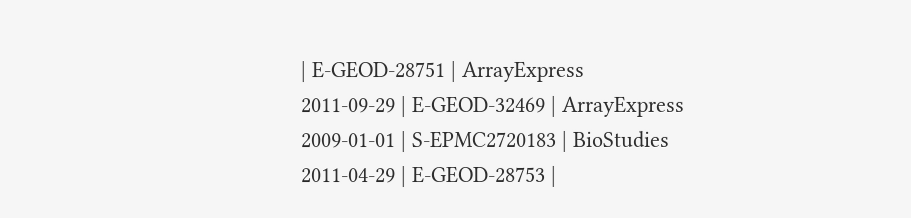| E-GEOD-28751 | ArrayExpress
2011-09-29 | E-GEOD-32469 | ArrayExpress
2009-01-01 | S-EPMC2720183 | BioStudies
2011-04-29 | E-GEOD-28753 |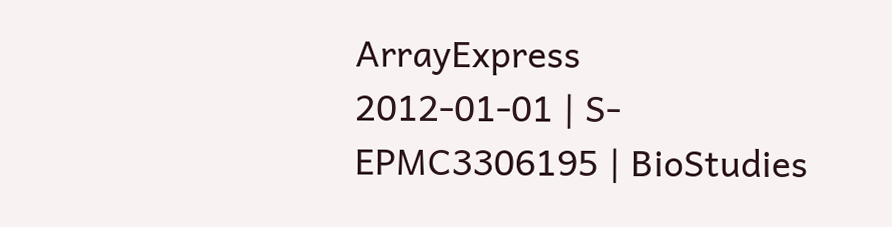ArrayExpress
2012-01-01 | S-EPMC3306195 | BioStudies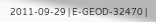2011-09-29 | E-GEOD-32470 |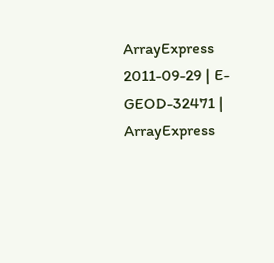ArrayExpress
2011-09-29 | E-GEOD-32471 | ArrayExpress